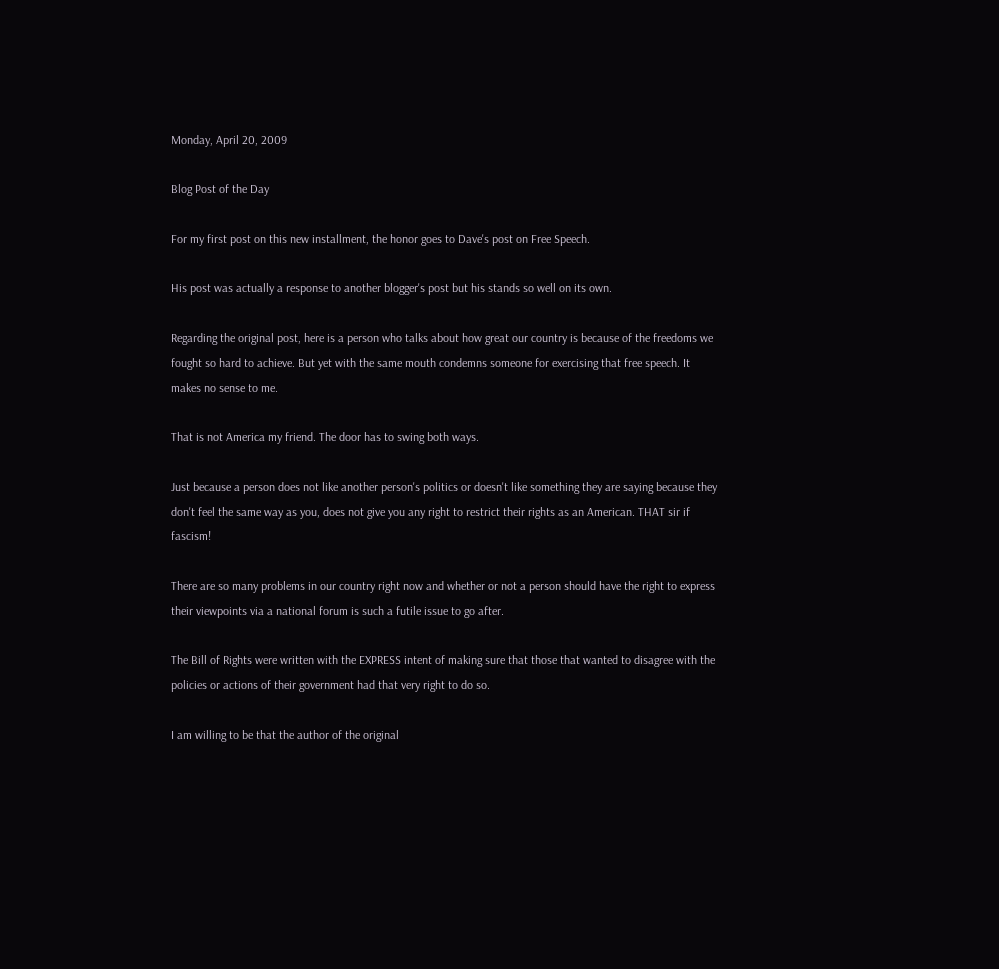Monday, April 20, 2009

Blog Post of the Day

For my first post on this new installment, the honor goes to Dave's post on Free Speech.

His post was actually a response to another blogger's post but his stands so well on its own.

Regarding the original post, here is a person who talks about how great our country is because of the freedoms we fought so hard to achieve. But yet with the same mouth condemns someone for exercising that free speech. It makes no sense to me.

That is not America my friend. The door has to swing both ways.

Just because a person does not like another person's politics or doesn't like something they are saying because they don't feel the same way as you, does not give you any right to restrict their rights as an American. THAT sir if fascism!

There are so many problems in our country right now and whether or not a person should have the right to express their viewpoints via a national forum is such a futile issue to go after.

The Bill of Rights were written with the EXPRESS intent of making sure that those that wanted to disagree with the policies or actions of their government had that very right to do so.

I am willing to be that the author of the original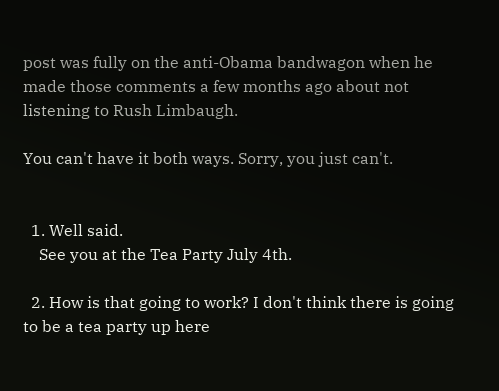post was fully on the anti-Obama bandwagon when he made those comments a few months ago about not listening to Rush Limbaugh.

You can't have it both ways. Sorry, you just can't.


  1. Well said.
    See you at the Tea Party July 4th.

  2. How is that going to work? I don't think there is going to be a tea party up here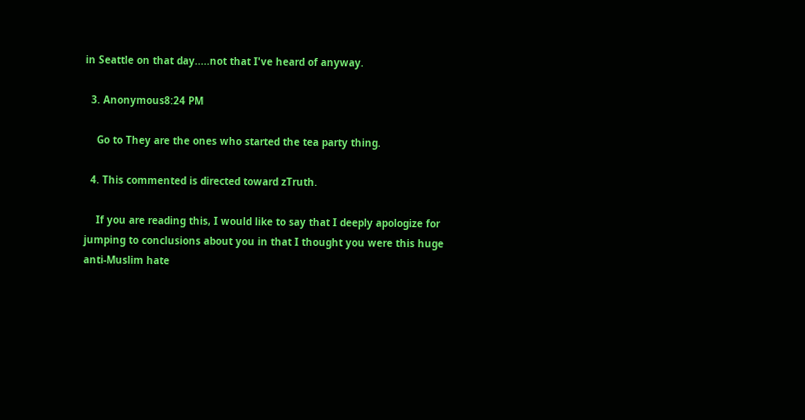in Seattle on that day.....not that I've heard of anyway.

  3. Anonymous8:24 PM

    Go to They are the ones who started the tea party thing.

  4. This commented is directed toward zTruth.

    If you are reading this, I would like to say that I deeply apologize for jumping to conclusions about you in that I thought you were this huge anti-Muslim hate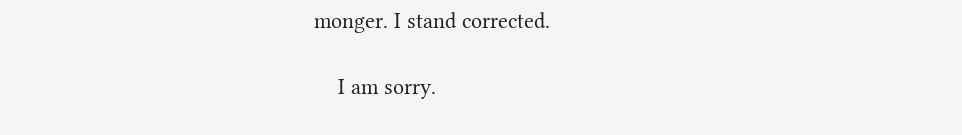monger. I stand corrected.

    I am sorry.